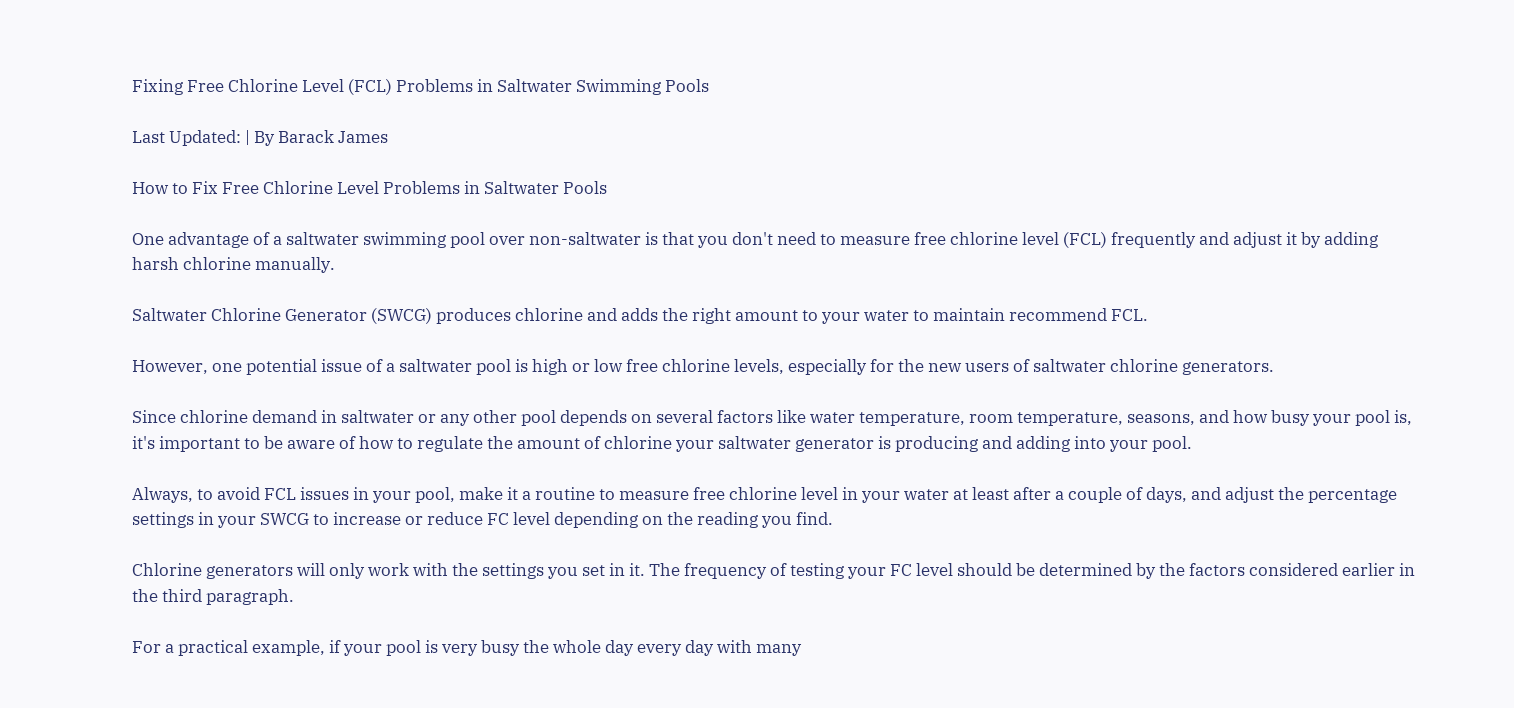Fixing Free Chlorine Level (FCL) Problems in Saltwater Swimming Pools

Last Updated: | By Barack James

How to Fix Free Chlorine Level Problems in Saltwater Pools

One advantage of a saltwater swimming pool over non-saltwater is that you don't need to measure free chlorine level (FCL) frequently and adjust it by adding harsh chlorine manually.

Saltwater Chlorine Generator (SWCG) produces chlorine and adds the right amount to your water to maintain recommend FCL.

However, one potential issue of a saltwater pool is high or low free chlorine levels, especially for the new users of saltwater chlorine generators.

Since chlorine demand in saltwater or any other pool depends on several factors like water temperature, room temperature, seasons, and how busy your pool is, it's important to be aware of how to regulate the amount of chlorine your saltwater generator is producing and adding into your pool.

Always, to avoid FCL issues in your pool, make it a routine to measure free chlorine level in your water at least after a couple of days, and adjust the percentage settings in your SWCG to increase or reduce FC level depending on the reading you find.

Chlorine generators will only work with the settings you set in it. The frequency of testing your FC level should be determined by the factors considered earlier in the third paragraph.

For a practical example, if your pool is very busy the whole day every day with many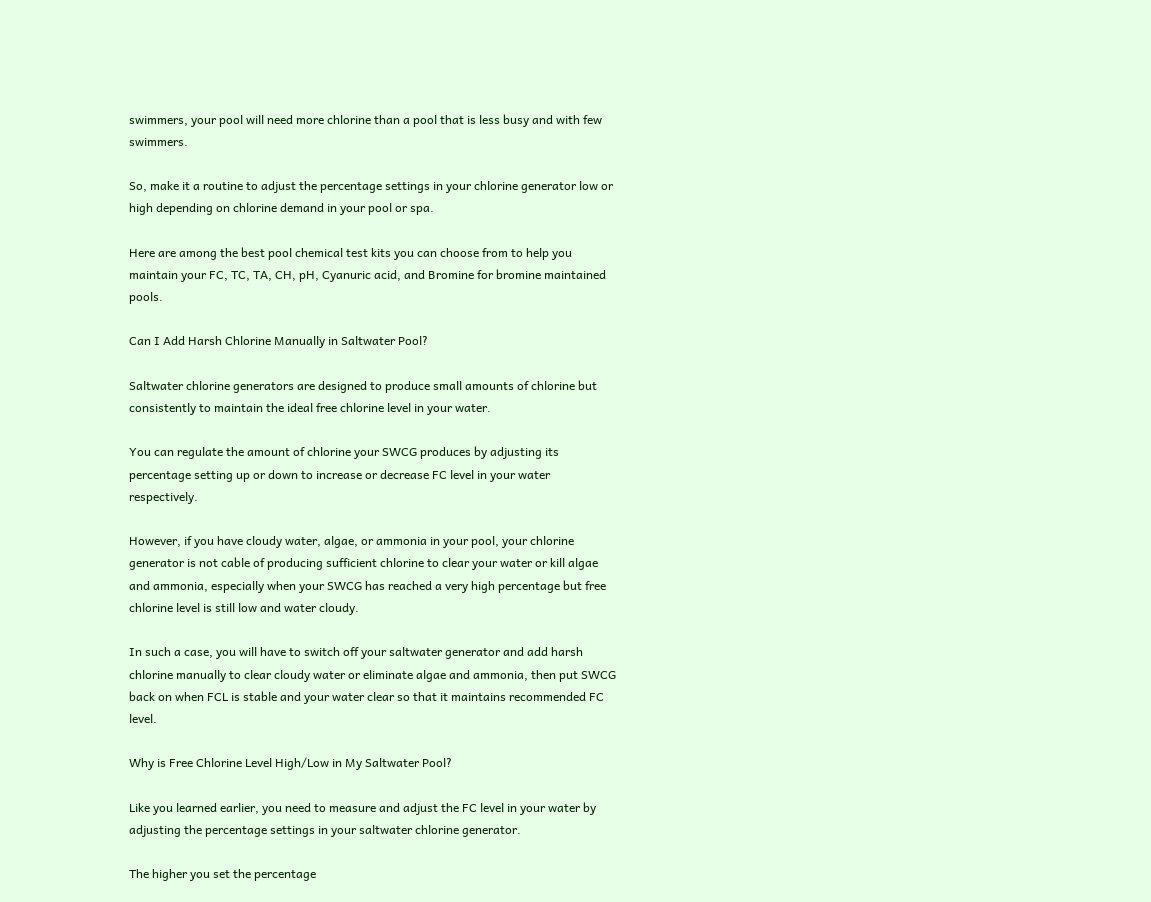swimmers, your pool will need more chlorine than a pool that is less busy and with few swimmers.

So, make it a routine to adjust the percentage settings in your chlorine generator low or high depending on chlorine demand in your pool or spa.

Here are among the best pool chemical test kits you can choose from to help you maintain your FC, TC, TA, CH, pH, Cyanuric acid, and Bromine for bromine maintained pools.

Can I Add Harsh Chlorine Manually in Saltwater Pool?

Saltwater chlorine generators are designed to produce small amounts of chlorine but consistently to maintain the ideal free chlorine level in your water.

You can regulate the amount of chlorine your SWCG produces by adjusting its percentage setting up or down to increase or decrease FC level in your water respectively.

However, if you have cloudy water, algae, or ammonia in your pool, your chlorine generator is not cable of producing sufficient chlorine to clear your water or kill algae and ammonia, especially when your SWCG has reached a very high percentage but free chlorine level is still low and water cloudy.

In such a case, you will have to switch off your saltwater generator and add harsh chlorine manually to clear cloudy water or eliminate algae and ammonia, then put SWCG back on when FCL is stable and your water clear so that it maintains recommended FC level.

Why is Free Chlorine Level High/Low in My Saltwater Pool?

Like you learned earlier, you need to measure and adjust the FC level in your water by adjusting the percentage settings in your saltwater chlorine generator.

The higher you set the percentage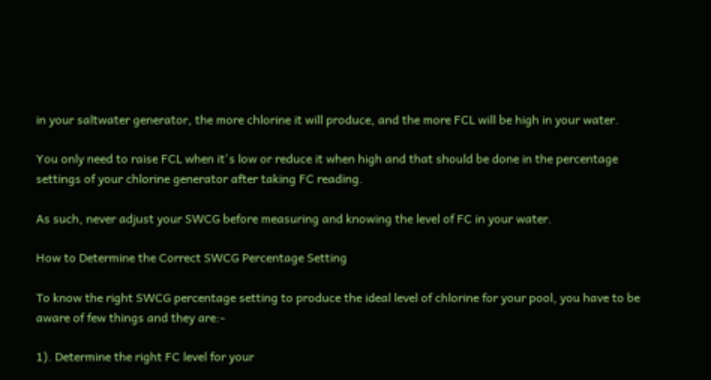in your saltwater generator, the more chlorine it will produce, and the more FCL will be high in your water.

You only need to raise FCL when it's low or reduce it when high and that should be done in the percentage settings of your chlorine generator after taking FC reading.

As such, never adjust your SWCG before measuring and knowing the level of FC in your water.

How to Determine the Correct SWCG Percentage Setting

To know the right SWCG percentage setting to produce the ideal level of chlorine for your pool, you have to be aware of few things and they are:-

1). Determine the right FC level for your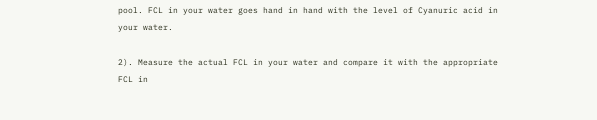pool. FCL in your water goes hand in hand with the level of Cyanuric acid in your water.

2). Measure the actual FCL in your water and compare it with the appropriate FCL in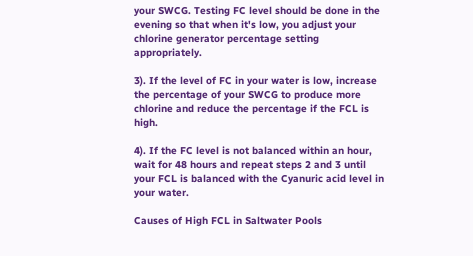your SWCG. Testing FC level should be done in the evening so that when it's low, you adjust your chlorine generator percentage setting appropriately.

3). If the level of FC in your water is low, increase the percentage of your SWCG to produce more chlorine and reduce the percentage if the FCL is high.

4). If the FC level is not balanced within an hour, wait for 48 hours and repeat steps 2 and 3 until your FCL is balanced with the Cyanuric acid level in your water.

Causes of High FCL in Saltwater Pools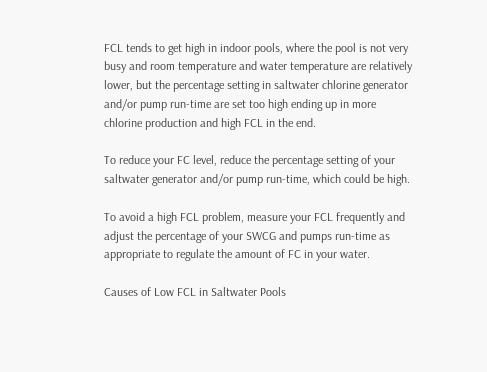FCL tends to get high in indoor pools, where the pool is not very busy and room temperature and water temperature are relatively lower, but the percentage setting in saltwater chlorine generator and/or pump run-time are set too high ending up in more chlorine production and high FCL in the end.

To reduce your FC level, reduce the percentage setting of your saltwater generator and/or pump run-time, which could be high.

To avoid a high FCL problem, measure your FCL frequently and adjust the percentage of your SWCG and pumps run-time as appropriate to regulate the amount of FC in your water.

Causes of Low FCL in Saltwater Pools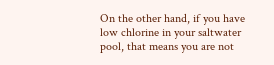On the other hand, if you have low chlorine in your saltwater pool, that means you are not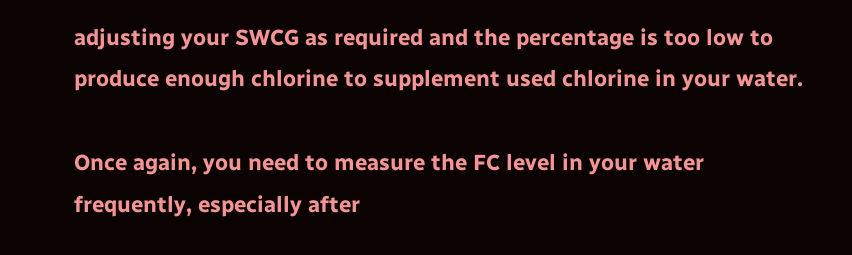adjusting your SWCG as required and the percentage is too low to produce enough chlorine to supplement used chlorine in your water.

Once again, you need to measure the FC level in your water frequently, especially after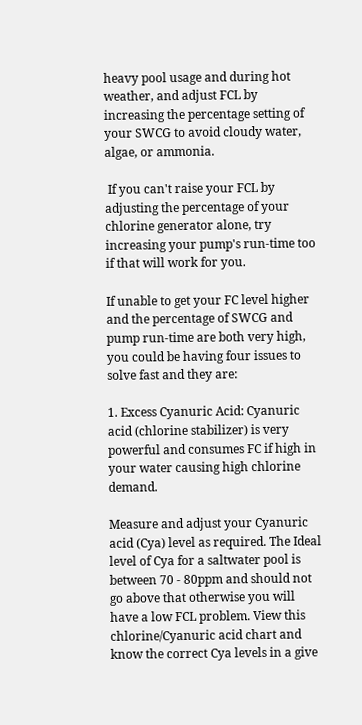heavy pool usage and during hot weather, and adjust FCL by increasing the percentage setting of your SWCG to avoid cloudy water, algae, or ammonia.

 If you can't raise your FCL by adjusting the percentage of your chlorine generator alone, try increasing your pump's run-time too if that will work for you.

If unable to get your FC level higher and the percentage of SWCG and pump run-time are both very high, you could be having four issues to solve fast and they are:

1. Excess Cyanuric Acid: Cyanuric acid (chlorine stabilizer) is very powerful and consumes FC if high in your water causing high chlorine demand.

Measure and adjust your Cyanuric acid (Cya) level as required. The Ideal level of Cya for a saltwater pool is between 70 - 80ppm and should not go above that otherwise you will have a low FCL problem. View this chlorine/Cyanuric acid chart and know the correct Cya levels in a give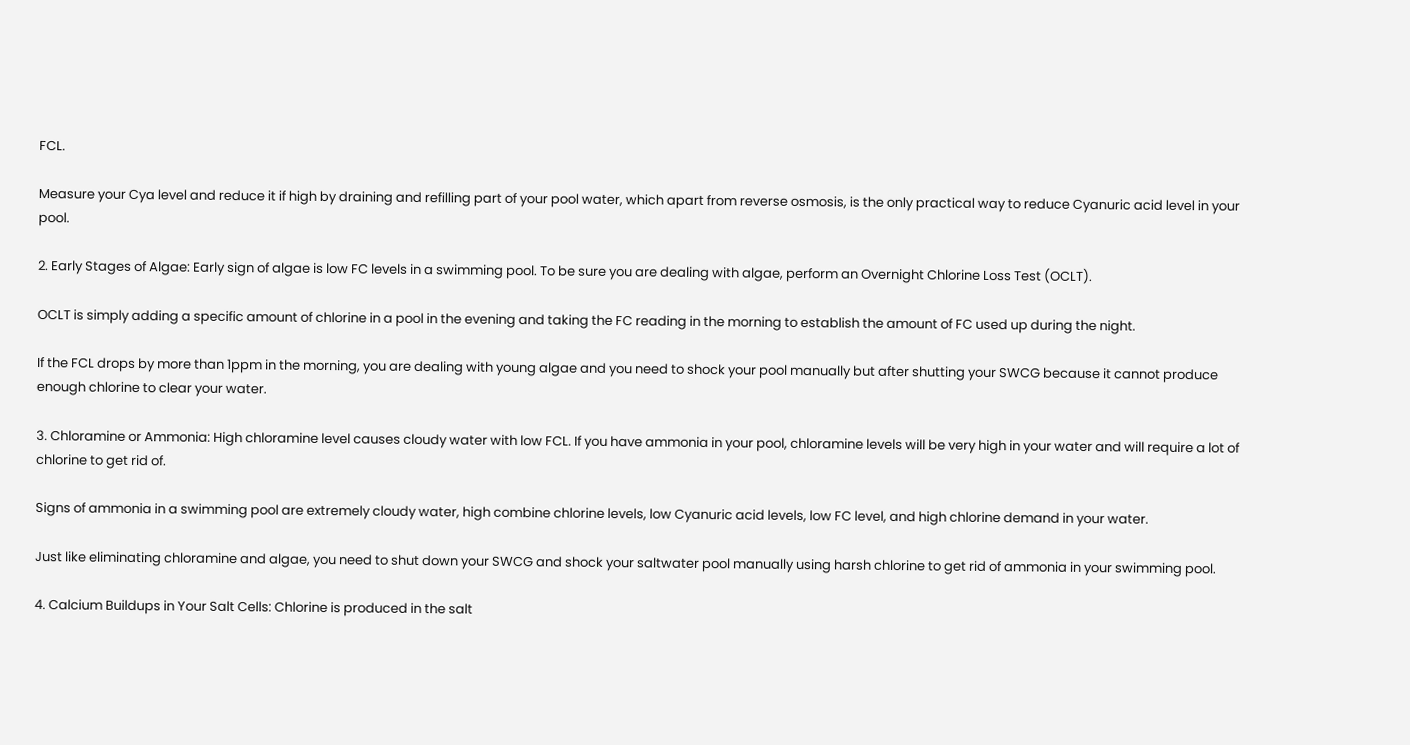FCL.

Measure your Cya level and reduce it if high by draining and refilling part of your pool water, which apart from reverse osmosis, is the only practical way to reduce Cyanuric acid level in your pool.

2. Early Stages of Algae: Early sign of algae is low FC levels in a swimming pool. To be sure you are dealing with algae, perform an Overnight Chlorine Loss Test (OCLT).

OCLT is simply adding a specific amount of chlorine in a pool in the evening and taking the FC reading in the morning to establish the amount of FC used up during the night.

If the FCL drops by more than 1ppm in the morning, you are dealing with young algae and you need to shock your pool manually but after shutting your SWCG because it cannot produce enough chlorine to clear your water.

3. Chloramine or Ammonia: High chloramine level causes cloudy water with low FCL. If you have ammonia in your pool, chloramine levels will be very high in your water and will require a lot of chlorine to get rid of.

Signs of ammonia in a swimming pool are extremely cloudy water, high combine chlorine levels, low Cyanuric acid levels, low FC level, and high chlorine demand in your water.

Just like eliminating chloramine and algae, you need to shut down your SWCG and shock your saltwater pool manually using harsh chlorine to get rid of ammonia in your swimming pool.

4. Calcium Buildups in Your Salt Cells: Chlorine is produced in the salt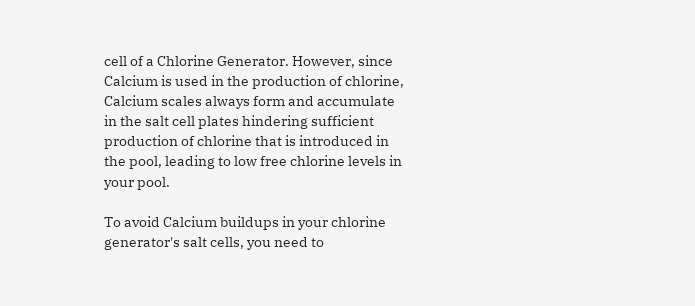cell of a Chlorine Generator. However, since Calcium is used in the production of chlorine, Calcium scales always form and accumulate in the salt cell plates hindering sufficient production of chlorine that is introduced in the pool, leading to low free chlorine levels in your pool.

To avoid Calcium buildups in your chlorine generator's salt cells, you need to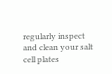regularly inspect and clean your salt cell plates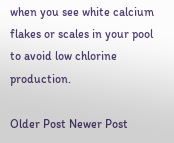when you see white calcium flakes or scales in your pool to avoid low chlorine production.

Older Post Newer Post